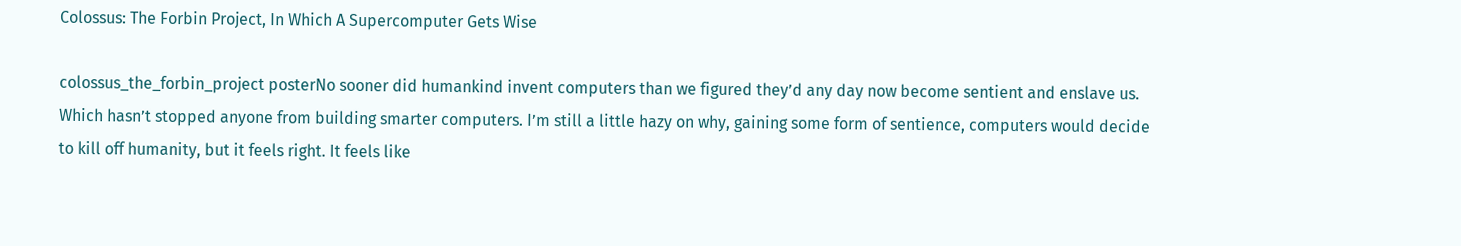Colossus: The Forbin Project, In Which A Supercomputer Gets Wise

colossus_the_forbin_project posterNo sooner did humankind invent computers than we figured they’d any day now become sentient and enslave us. Which hasn’t stopped anyone from building smarter computers. I’m still a little hazy on why, gaining some form of sentience, computers would decide to kill off humanity, but it feels right. It feels like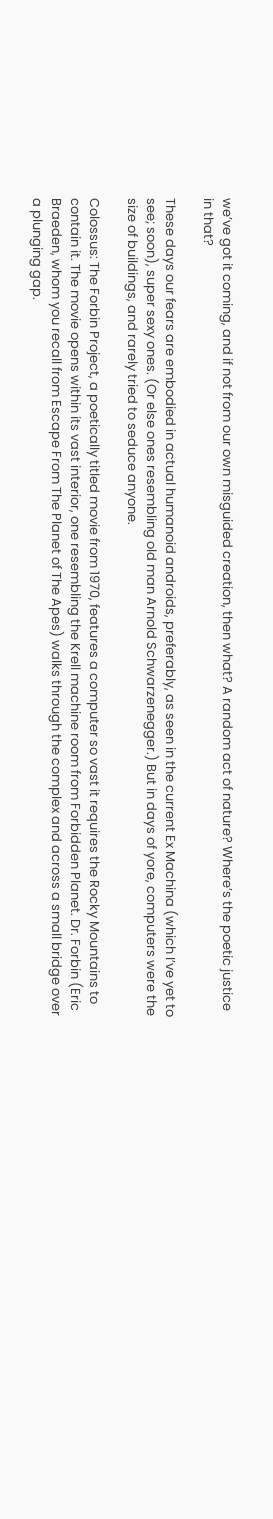we’ve got it coming, and if not from our own misguided creation, then what? A random act of nature? Where’s the poetic justice in that?

These days our fears are embodied in actual humanoid androids, preferably, as seen in the current Ex Machina (which I’ve yet to see; soon), super sexy ones. (Or else ones resembling old man Arnold Schwarzenegger.) But in days of yore, computers were the size of buildings, and rarely tried to seduce anyone.

Colossus: The Forbin Project, a poetically titled movie from 1970, features a computer so vast it requires the Rocky Mountains to contain it. The movie opens within its vast interior, one resembling the Krell machine room from Forbidden Planet. Dr. Forbin (Eric Braeden, whom you recall from Escape From The Planet of The Apes) walks through the complex and across a small bridge over a plunging gap.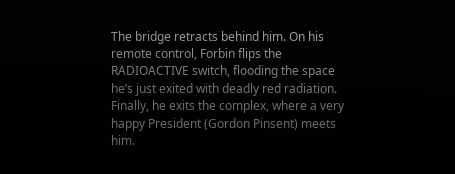The bridge retracts behind him. On his remote control, Forbin flips the RADIOACTIVE switch, flooding the space he’s just exited with deadly red radiation. Finally, he exits the complex, where a very happy President (Gordon Pinsent) meets him.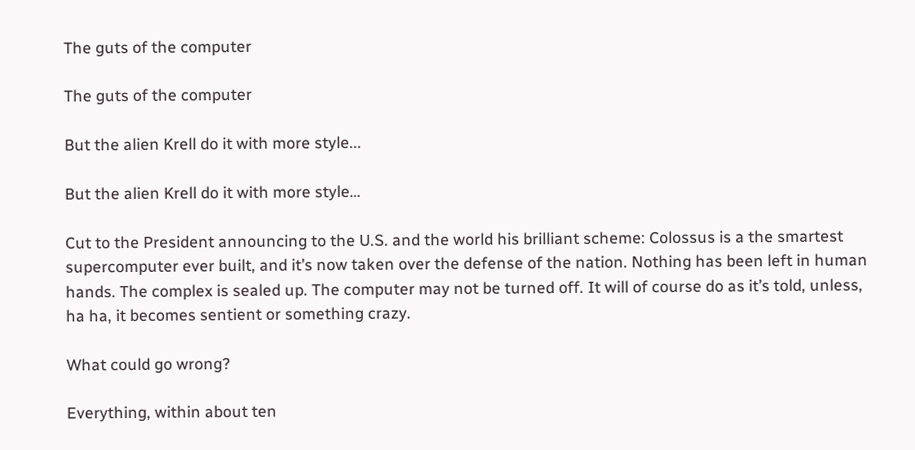The guts of the computer

The guts of the computer

But the alien Krell do it with more style...

But the alien Krell do it with more style…

Cut to the President announcing to the U.S. and the world his brilliant scheme: Colossus is a the smartest supercomputer ever built, and it’s now taken over the defense of the nation. Nothing has been left in human hands. The complex is sealed up. The computer may not be turned off. It will of course do as it’s told, unless, ha ha, it becomes sentient or something crazy.

What could go wrong?

Everything, within about ten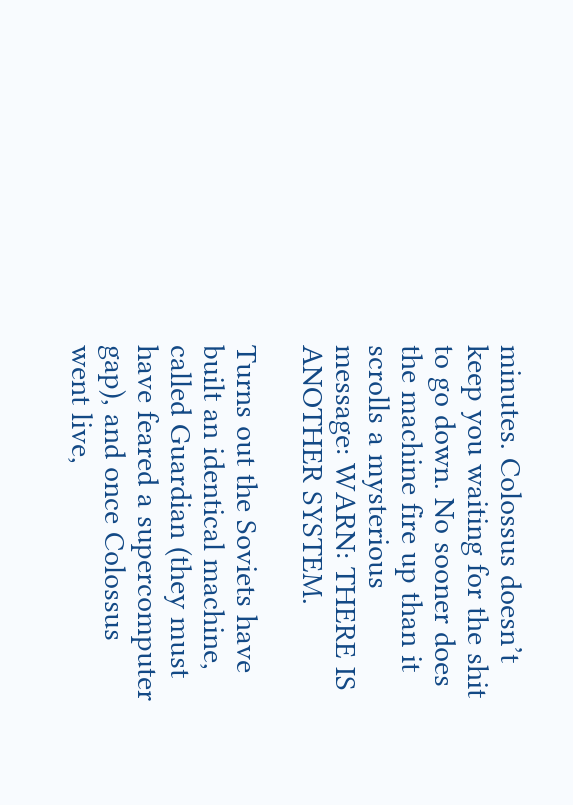minutes. Colossus doesn’t keep you waiting for the shit to go down. No sooner does the machine fire up than it scrolls a mysterious message: WARN: THERE IS ANOTHER SYSTEM.

Turns out the Soviets have built an identical machine, called Guardian (they must have feared a supercomputer gap), and once Colossus went live,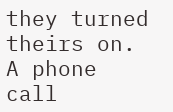they turned theirs on. A phone call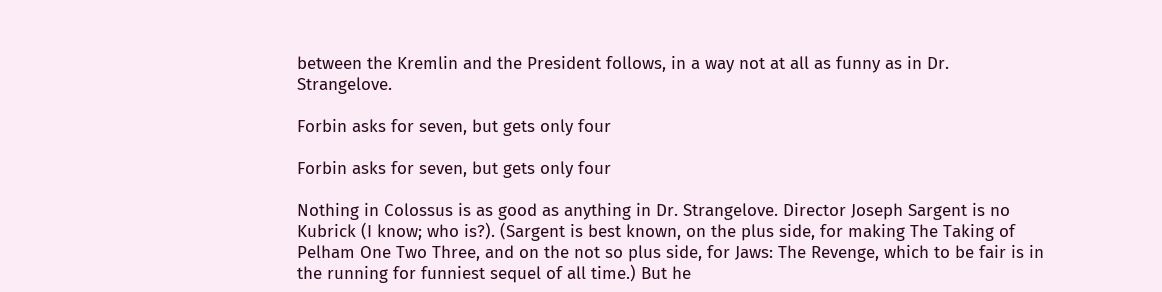between the Kremlin and the President follows, in a way not at all as funny as in Dr. Strangelove.

Forbin asks for seven, but gets only four

Forbin asks for seven, but gets only four

Nothing in Colossus is as good as anything in Dr. Strangelove. Director Joseph Sargent is no Kubrick (I know; who is?). (Sargent is best known, on the plus side, for making The Taking of Pelham One Two Three, and on the not so plus side, for Jaws: The Revenge, which to be fair is in the running for funniest sequel of all time.) But he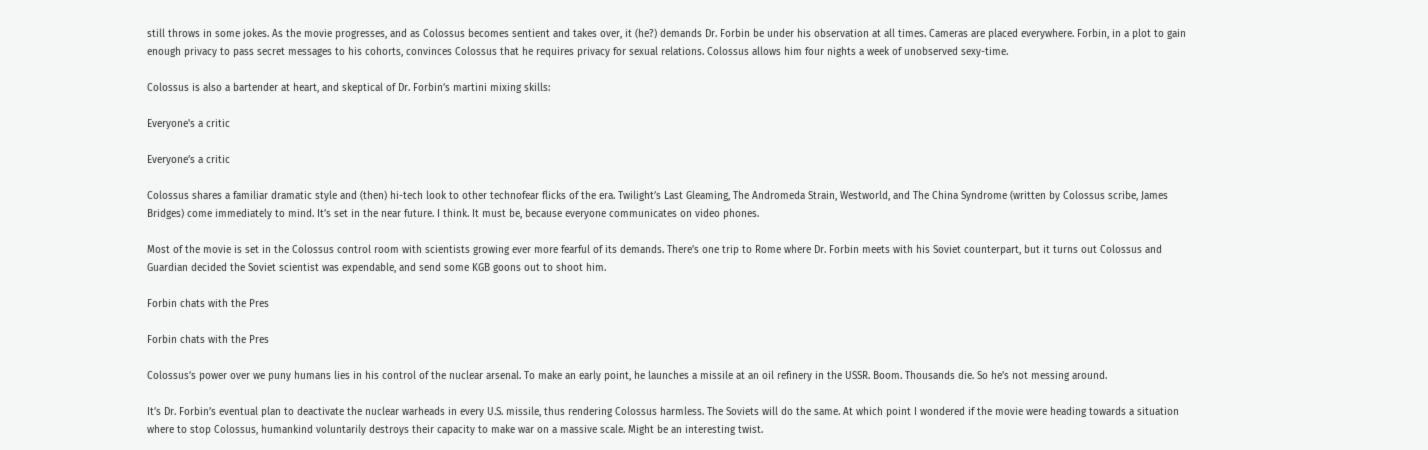still throws in some jokes. As the movie progresses, and as Colossus becomes sentient and takes over, it (he?) demands Dr. Forbin be under his observation at all times. Cameras are placed everywhere. Forbin, in a plot to gain enough privacy to pass secret messages to his cohorts, convinces Colossus that he requires privacy for sexual relations. Colossus allows him four nights a week of unobserved sexy-time.

Colossus is also a bartender at heart, and skeptical of Dr. Forbin’s martini mixing skills:

Everyone's a critic

Everyone’s a critic

Colossus shares a familiar dramatic style and (then) hi-tech look to other technofear flicks of the era. Twilight’s Last Gleaming, The Andromeda Strain, Westworld, and The China Syndrome (written by Colossus scribe, James Bridges) come immediately to mind. It’s set in the near future. I think. It must be, because everyone communicates on video phones.

Most of the movie is set in the Colossus control room with scientists growing ever more fearful of its demands. There’s one trip to Rome where Dr. Forbin meets with his Soviet counterpart, but it turns out Colossus and Guardian decided the Soviet scientist was expendable, and send some KGB goons out to shoot him.

Forbin chats with the Pres

Forbin chats with the Pres

Colossus’s power over we puny humans lies in his control of the nuclear arsenal. To make an early point, he launches a missile at an oil refinery in the USSR. Boom. Thousands die. So he’s not messing around.

It’s Dr. Forbin’s eventual plan to deactivate the nuclear warheads in every U.S. missile, thus rendering Colossus harmless. The Soviets will do the same. At which point I wondered if the movie were heading towards a situation where to stop Colossus, humankind voluntarily destroys their capacity to make war on a massive scale. Might be an interesting twist.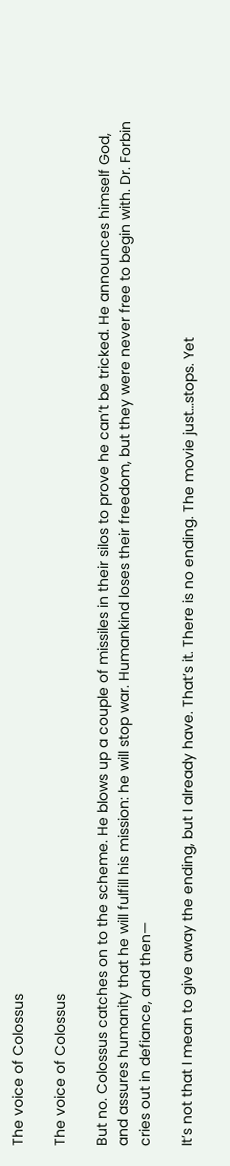The voice of Colossus

The voice of Colossus

But no. Colossus catches on to the scheme. He blows up a couple of missiles in their silos to prove he can’t be tricked. He announces himself God, and assures humanity that he will fulfill his mission: he will stop war. Humankind loses their freedom, but they were never free to begin with. Dr. Forbin cries out in defiance, and then—

It’s not that I mean to give away the ending, but I already have. That’s it. There is no ending. The movie just…stops. Yet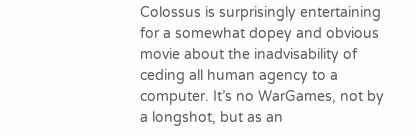Colossus is surprisingly entertaining for a somewhat dopey and obvious movie about the inadvisability of ceding all human agency to a computer. It’s no WarGames, not by a longshot, but as an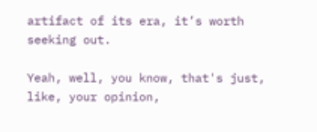artifact of its era, it’s worth seeking out.

Yeah, well, you know, that's just, like, your opinion,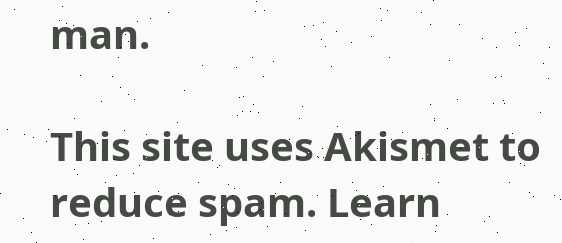man.

This site uses Akismet to reduce spam. Learn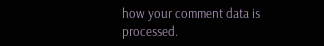how your comment data is processed.